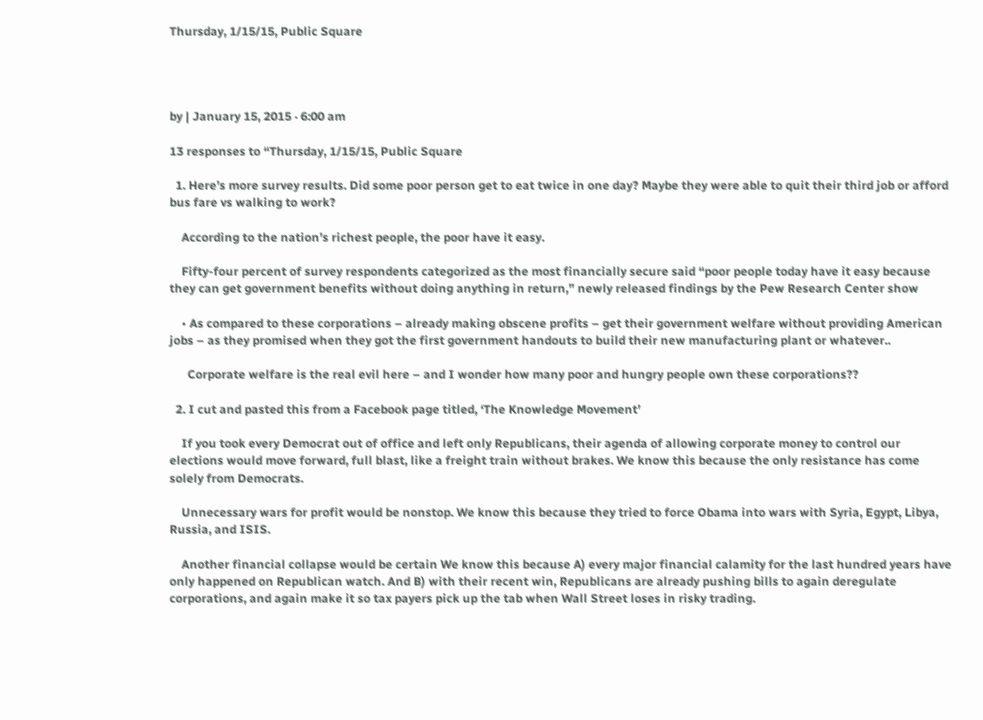Thursday, 1/15/15, Public Square




by | January 15, 2015 · 6:00 am

13 responses to “Thursday, 1/15/15, Public Square

  1. Here’s more survey results. Did some poor person get to eat twice in one day? Maybe they were able to quit their third job or afford bus fare vs walking to work?

    According to the nation’s richest people, the poor have it easy.

    Fifty-four percent of survey respondents categorized as the most financially secure said “poor people today have it easy because they can get government benefits without doing anything in return,” newly released findings by the Pew Research Center show

    • As compared to these corporations – already making obscene profits – get their government welfare without providing American jobs – as they promised when they got the first government handouts to build their new manufacturing plant or whatever..

      Corporate welfare is the real evil here – and I wonder how many poor and hungry people own these corporations??

  2. I cut and pasted this from a Facebook page titled, ‘The Knowledge Movement’

    If you took every Democrat out of office and left only Republicans, their agenda of allowing corporate money to control our elections would move forward, full blast, like a freight train without brakes. We know this because the only resistance has come solely from Democrats.

    Unnecessary wars for profit would be nonstop. We know this because they tried to force Obama into wars with Syria, Egypt, Libya, Russia, and ISIS.

    Another financial collapse would be certain We know this because A) every major financial calamity for the last hundred years have only happened on Republican watch. And B) with their recent win, Republicans are already pushing bills to again deregulate corporations, and again make it so tax payers pick up the tab when Wall Street loses in risky trading.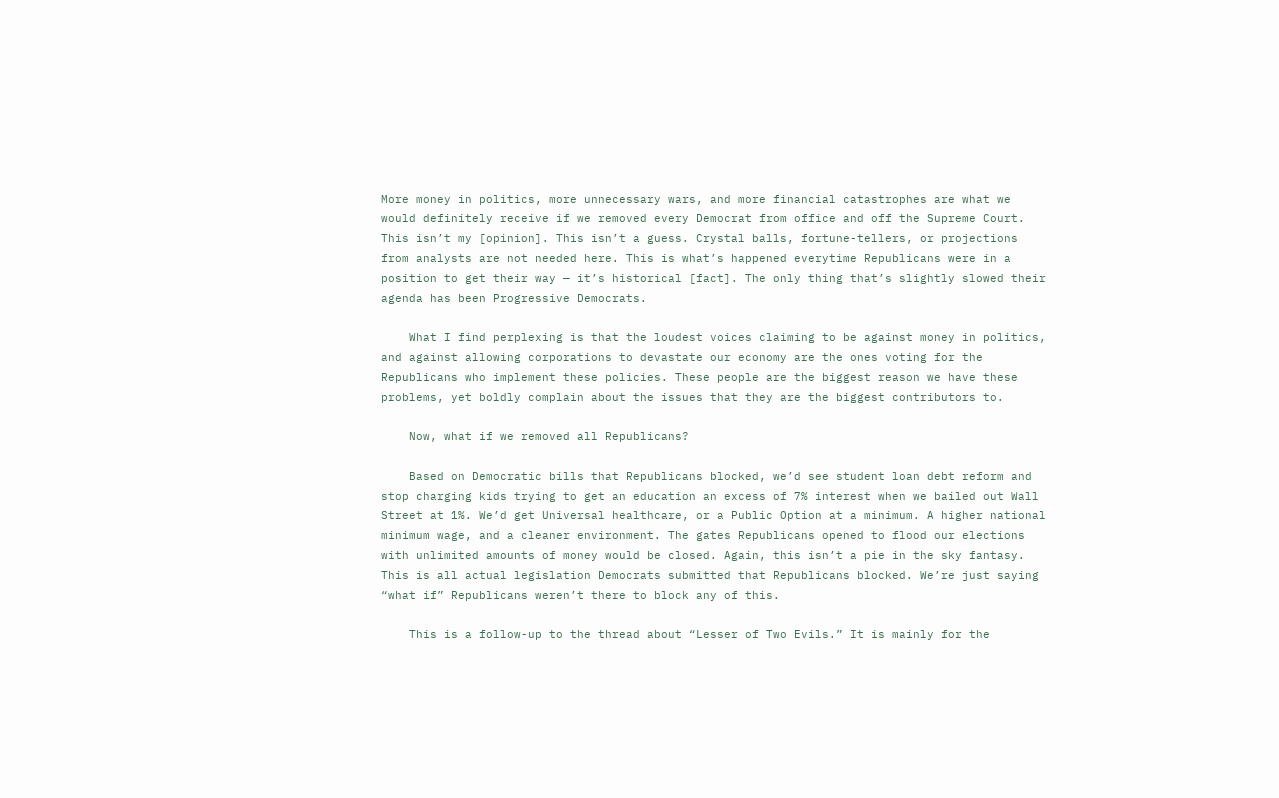More money in politics, more unnecessary wars, and more financial catastrophes are what we would definitely receive if we removed every Democrat from office and off the Supreme Court. This isn’t my [opinion]. This isn’t a guess. Crystal balls, fortune-tellers, or projections from analysts are not needed here. This is what’s happened everytime Republicans were in a position to get their way — it’s historical [fact]. The only thing that’s slightly slowed their agenda has been Progressive Democrats.

    What I find perplexing is that the loudest voices claiming to be against money in politics, and against allowing corporations to devastate our economy are the ones voting for the Republicans who implement these policies. These people are the biggest reason we have these problems, yet boldly complain about the issues that they are the biggest contributors to.

    Now, what if we removed all Republicans?

    Based on Democratic bills that Republicans blocked, we’d see student loan debt reform and stop charging kids trying to get an education an excess of 7% interest when we bailed out Wall Street at 1%. We’d get Universal healthcare, or a Public Option at a minimum. A higher national minimum wage, and a cleaner environment. The gates Republicans opened to flood our elections with unlimited amounts of money would be closed. Again, this isn’t a pie in the sky fantasy. This is all actual legislation Democrats submitted that Republicans blocked. We’re just saying “what if” Republicans weren’t there to block any of this.

    This is a follow-up to the thread about “Lesser of Two Evils.” It is mainly for the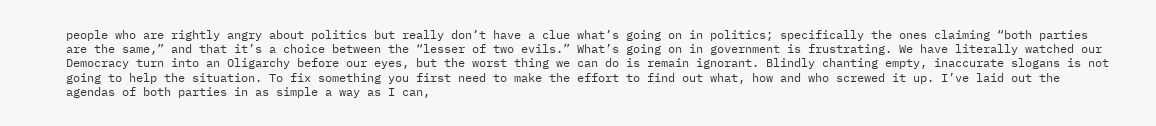people who are rightly angry about politics but really don’t have a clue what’s going on in politics; specifically the ones claiming “both parties are the same,” and that it’s a choice between the “lesser of two evils.” What’s going on in government is frustrating. We have literally watched our Democracy turn into an Oligarchy before our eyes, but the worst thing we can do is remain ignorant. Blindly chanting empty, inaccurate slogans is not going to help the situation. To fix something you first need to make the effort to find out what, how and who screwed it up. I’ve laid out the agendas of both parties in as simple a way as I can,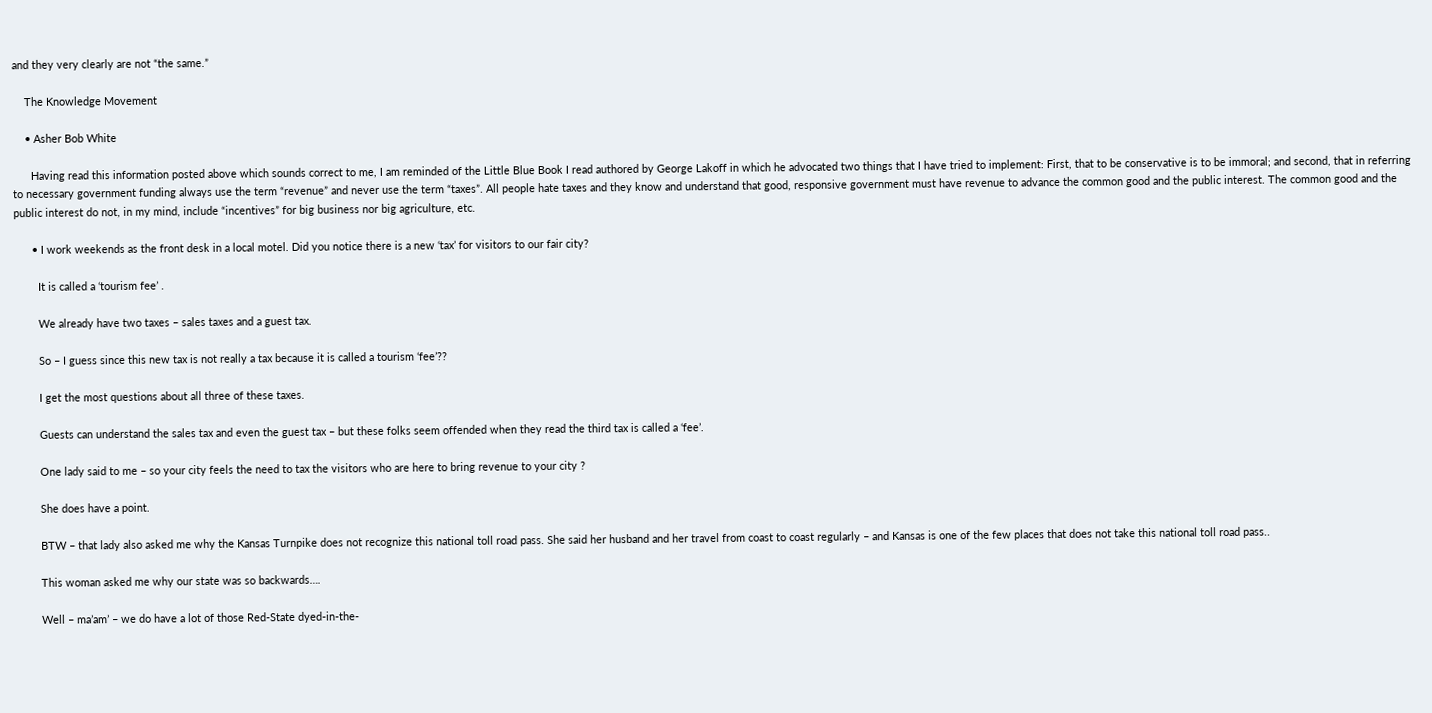and they very clearly are not “the same.”

    The Knowledge Movement

    • Asher Bob White

      Having read this information posted above which sounds correct to me, I am reminded of the Little Blue Book I read authored by George Lakoff in which he advocated two things that I have tried to implement: First, that to be conservative is to be immoral; and second, that in referring to necessary government funding always use the term “revenue” and never use the term “taxes”. All people hate taxes and they know and understand that good, responsive government must have revenue to advance the common good and the public interest. The common good and the public interest do not, in my mind, include “incentives” for big business nor big agriculture, etc.

      • I work weekends as the front desk in a local motel. Did you notice there is a new ‘tax’ for visitors to our fair city?

        It is called a ‘tourism fee’ .

        We already have two taxes – sales taxes and a guest tax.

        So – I guess since this new tax is not really a tax because it is called a tourism ‘fee’??

        I get the most questions about all three of these taxes.

        Guests can understand the sales tax and even the guest tax – but these folks seem offended when they read the third tax is called a ‘fee’.

        One lady said to me – so your city feels the need to tax the visitors who are here to bring revenue to your city ?

        She does have a point.

        BTW – that lady also asked me why the Kansas Turnpike does not recognize this national toll road pass. She said her husband and her travel from coast to coast regularly – and Kansas is one of the few places that does not take this national toll road pass..

        This woman asked me why our state was so backwards….

        Well – ma’am’ – we do have a lot of those Red-State dyed-in-the-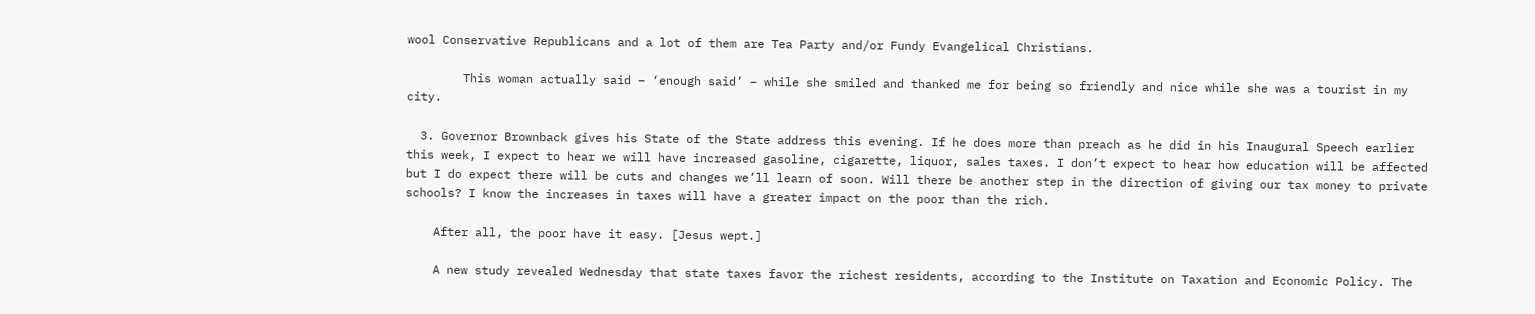wool Conservative Republicans and a lot of them are Tea Party and/or Fundy Evangelical Christians.

        This woman actually said – ‘enough said’ – while she smiled and thanked me for being so friendly and nice while she was a tourist in my city.

  3. Governor Brownback gives his State of the State address this evening. If he does more than preach as he did in his Inaugural Speech earlier this week, I expect to hear we will have increased gasoline, cigarette, liquor, sales taxes. I don’t expect to hear how education will be affected but I do expect there will be cuts and changes we’ll learn of soon. Will there be another step in the direction of giving our tax money to private schools? I know the increases in taxes will have a greater impact on the poor than the rich.

    After all, the poor have it easy. [Jesus wept.]

    A new study revealed Wednesday that state taxes favor the richest residents, according to the Institute on Taxation and Economic Policy. The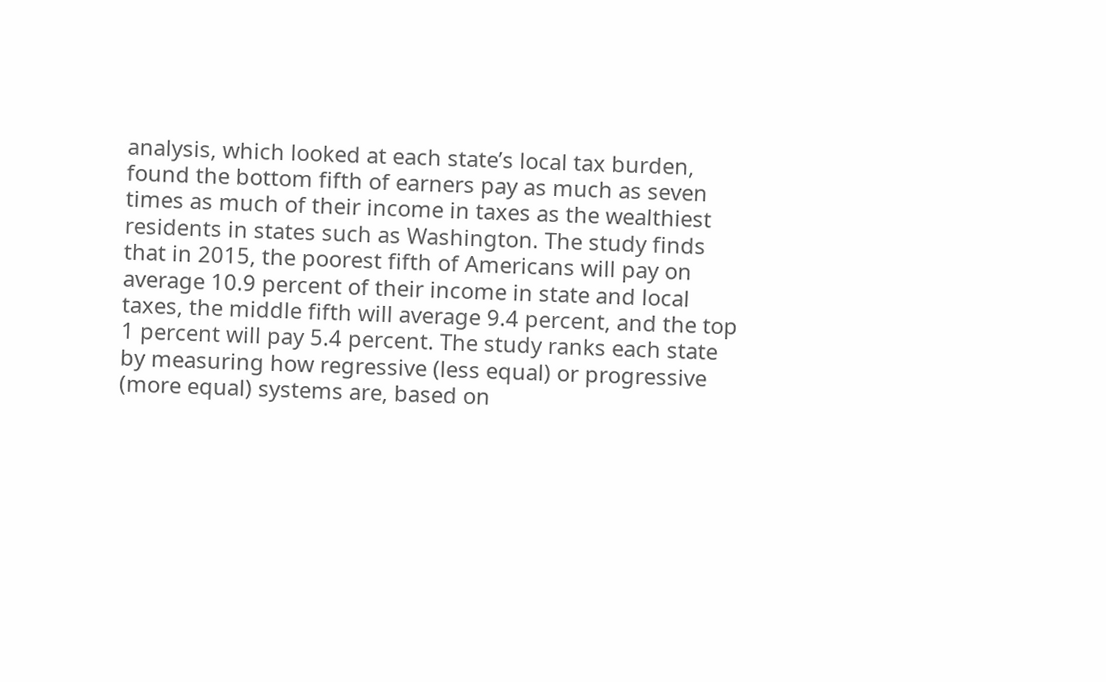analysis, which looked at each state’s local tax burden, found the bottom fifth of earners pay as much as seven times as much of their income in taxes as the wealthiest residents in states such as Washington. The study finds that in 2015, the poorest fifth of Americans will pay on average 10.9 percent of their income in state and local taxes, the middle fifth will average 9.4 percent, and the top 1 percent will pay 5.4 percent. The study ranks each state by measuring how regressive (less equal) or progressive (more equal) systems are, based on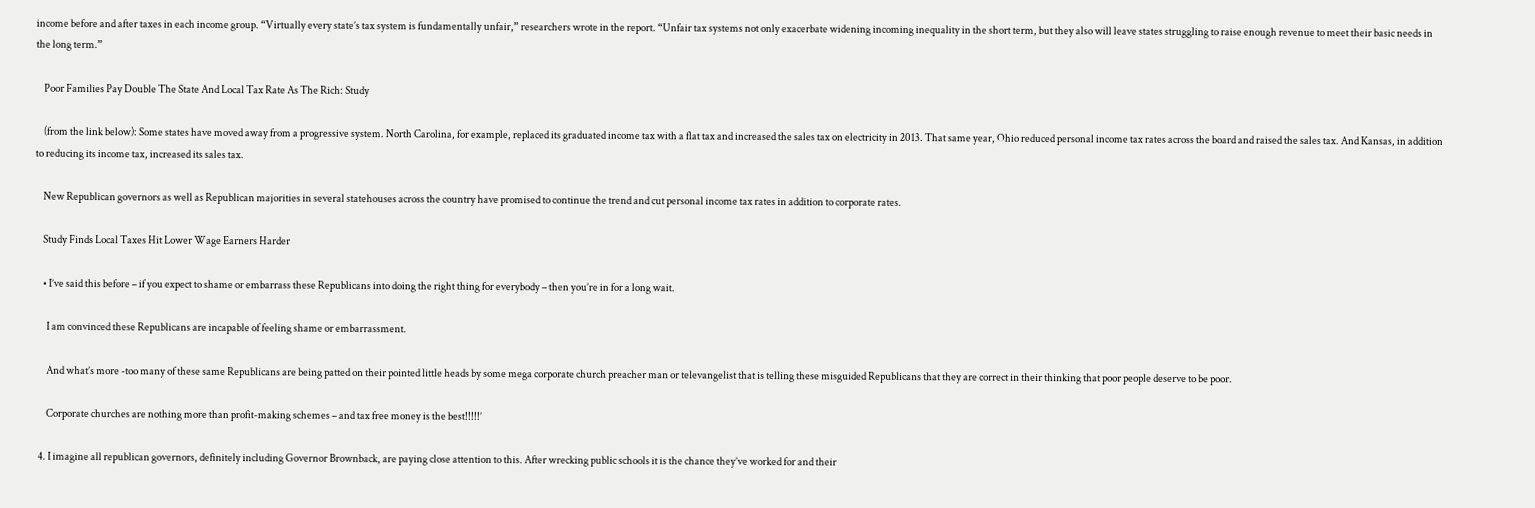income before and after taxes in each income group. “Virtually every state’s tax system is fundamentally unfair,” researchers wrote in the report. “Unfair tax systems not only exacerbate widening incoming inequality in the short term, but they also will leave states struggling to raise enough revenue to meet their basic needs in the long term.”

    Poor Families Pay Double The State And Local Tax Rate As The Rich: Study

    (from the link below): Some states have moved away from a progressive system. North Carolina, for example, replaced its graduated income tax with a flat tax and increased the sales tax on electricity in 2013. That same year, Ohio reduced personal income tax rates across the board and raised the sales tax. And Kansas, in addition to reducing its income tax, increased its sales tax.

    New Republican governors as well as Republican majorities in several statehouses across the country have promised to continue the trend and cut personal income tax rates in addition to corporate rates.

    Study Finds Local Taxes Hit Lower Wage Earners Harder

    • I’ve said this before – if you expect to shame or embarrass these Republicans into doing the right thing for everybody – then you’re in for a long wait.

      I am convinced these Republicans are incapable of feeling shame or embarrassment.

      And what’s more -too many of these same Republicans are being patted on their pointed little heads by some mega corporate church preacher man or televangelist that is telling these misguided Republicans that they are correct in their thinking that poor people deserve to be poor.

      Corporate churches are nothing more than profit-making schemes – and tax free money is the best!!!!!’

  4. I imagine all republican governors, definitely including Governor Brownback, are paying close attention to this. After wrecking public schools it is the chance they’ve worked for and their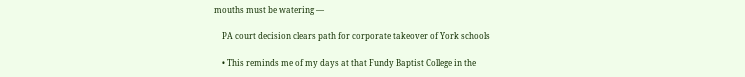mouths must be watering —

    PA court decision clears path for corporate takeover of York schools

    • This reminds me of my days at that Fundy Baptist College in the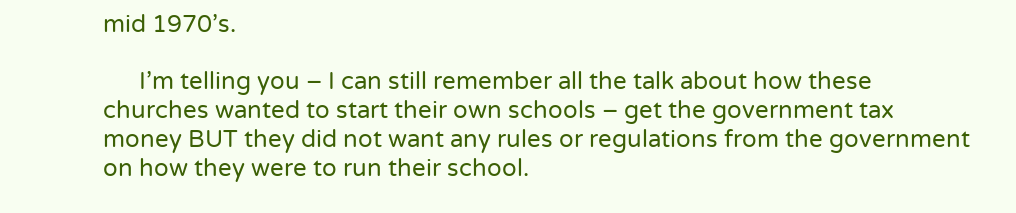mid 1970’s.

      I’m telling you – I can still remember all the talk about how these churches wanted to start their own schools – get the government tax money BUT they did not want any rules or regulations from the government on how they were to run their school.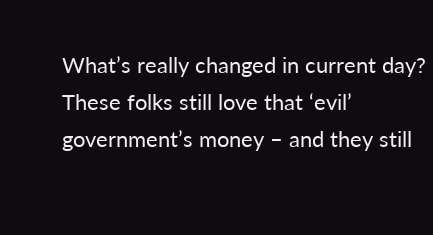What’s really changed in current day? These folks still love that ‘evil’ government’s money – and they still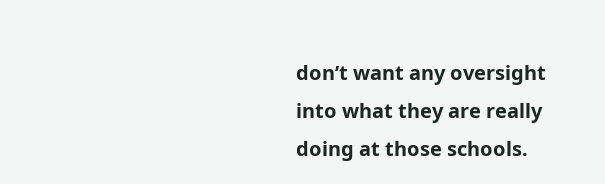don’t want any oversight into what they are really doing at those schools.